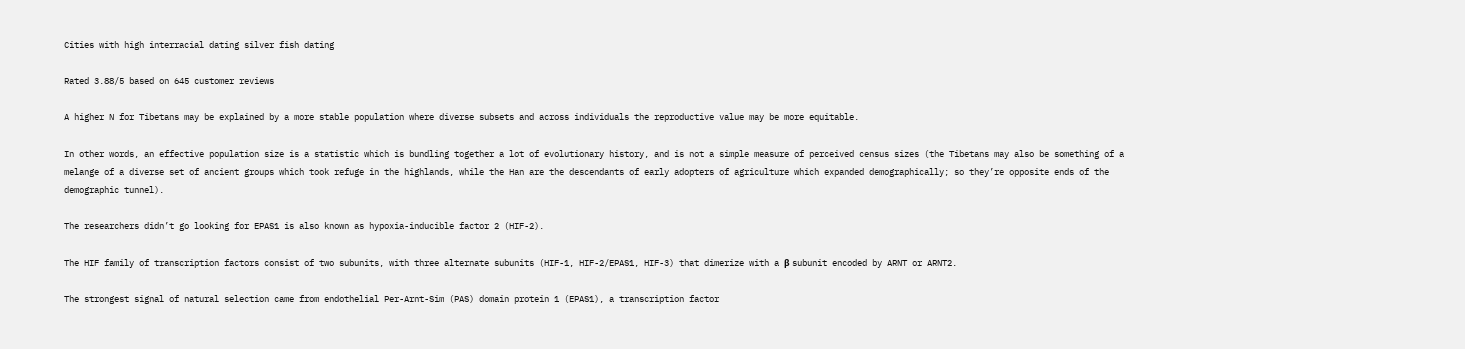Cities with high interracial dating silver fish dating

Rated 3.88/5 based on 645 customer reviews

A higher N for Tibetans may be explained by a more stable population where diverse subsets and across individuals the reproductive value may be more equitable.

In other words, an effective population size is a statistic which is bundling together a lot of evolutionary history, and is not a simple measure of perceived census sizes (the Tibetans may also be something of a melange of a diverse set of ancient groups which took refuge in the highlands, while the Han are the descendants of early adopters of agriculture which expanded demographically; so they’re opposite ends of the demographic tunnel).

The researchers didn’t go looking for EPAS1 is also known as hypoxia-inducible factor 2 (HIF-2).

The HIF family of transcription factors consist of two subunits, with three alternate subunits (HIF-1, HIF-2/EPAS1, HIF-3) that dimerize with a β subunit encoded by ARNT or ARNT2.

The strongest signal of natural selection came from endothelial Per-Arnt-Sim (PAS) domain protein 1 (EPAS1), a transcription factor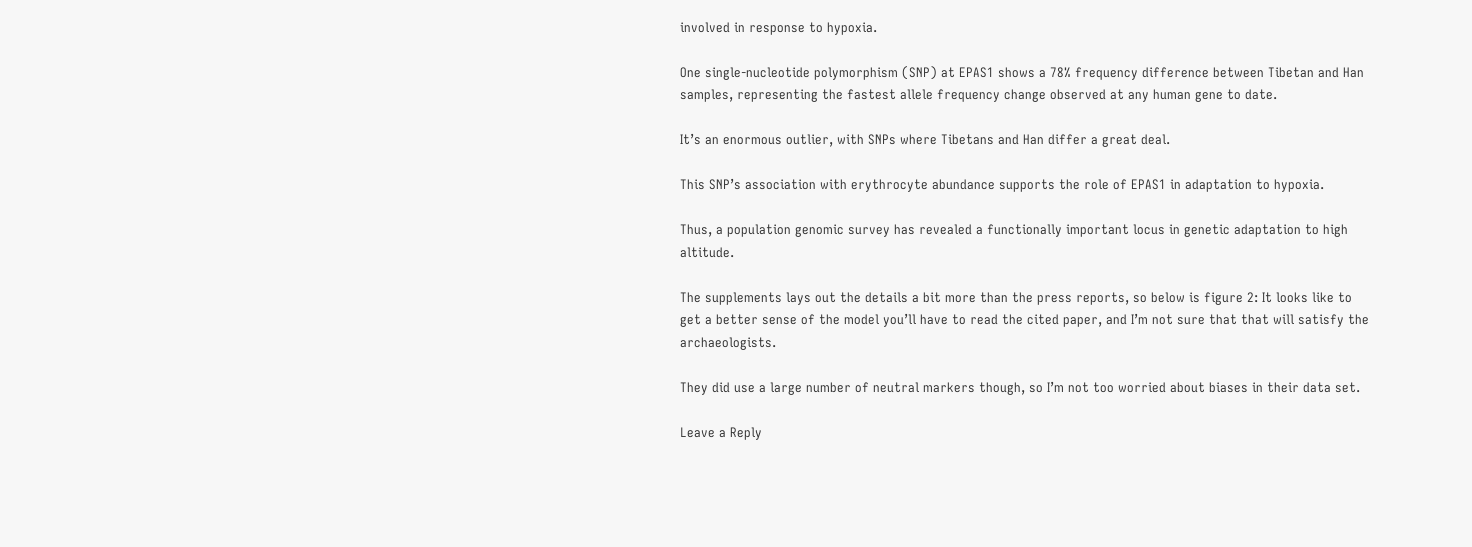involved in response to hypoxia.

One single-nucleotide polymorphism (SNP) at EPAS1 shows a 78% frequency difference between Tibetan and Han samples, representing the fastest allele frequency change observed at any human gene to date.

It’s an enormous outlier, with SNPs where Tibetans and Han differ a great deal.

This SNP’s association with erythrocyte abundance supports the role of EPAS1 in adaptation to hypoxia.

Thus, a population genomic survey has revealed a functionally important locus in genetic adaptation to high altitude.

The supplements lays out the details a bit more than the press reports, so below is figure 2: It looks like to get a better sense of the model you’ll have to read the cited paper, and I’m not sure that that will satisfy the archaeologists.

They did use a large number of neutral markers though, so I’m not too worried about biases in their data set.

Leave a Reply